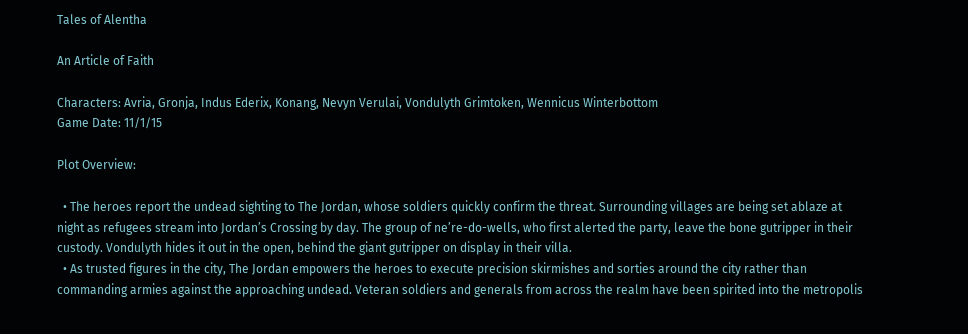Tales of Alentha

An Article of Faith

Characters: Avria, Gronja, Indus Ederix, Konang, Nevyn Verulai, Vondulyth Grimtoken, Wennicus Winterbottom
Game Date: 11/1/15

Plot Overview:

  • The heroes report the undead sighting to The Jordan, whose soldiers quickly confirm the threat. Surrounding villages are being set ablaze at night as refugees stream into Jordan’s Crossing by day. The group of ne’re-do-wells, who first alerted the party, leave the bone gutripper in their custody. Vondulyth hides it out in the open, behind the giant gutripper on display in their villa.
  • As trusted figures in the city, The Jordan empowers the heroes to execute precision skirmishes and sorties around the city rather than commanding armies against the approaching undead. Veteran soldiers and generals from across the realm have been spirited into the metropolis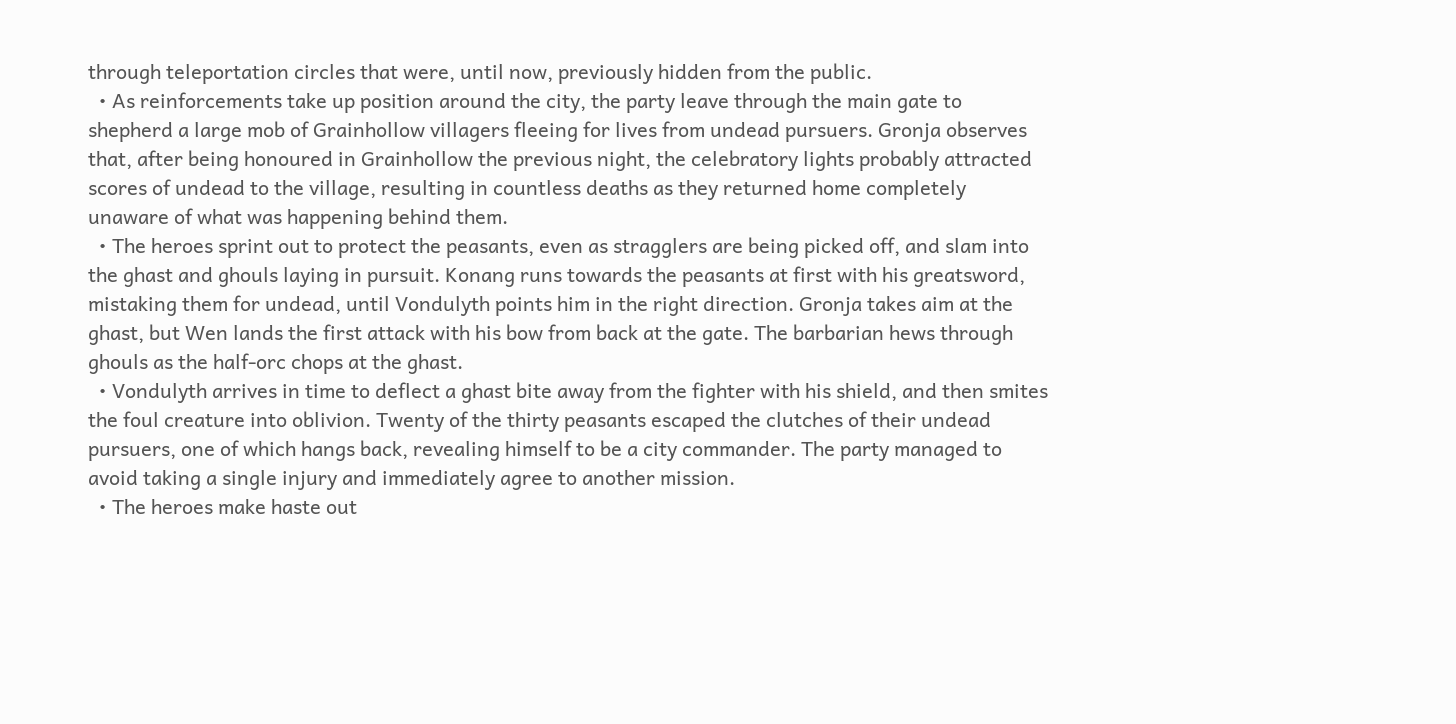through teleportation circles that were, until now, previously hidden from the public.
  • As reinforcements take up position around the city, the party leave through the main gate to shepherd a large mob of Grainhollow villagers fleeing for lives from undead pursuers. Gronja observes that, after being honoured in Grainhollow the previous night, the celebratory lights probably attracted scores of undead to the village, resulting in countless deaths as they returned home completely unaware of what was happening behind them.
  • The heroes sprint out to protect the peasants, even as stragglers are being picked off, and slam into the ghast and ghouls laying in pursuit. Konang runs towards the peasants at first with his greatsword, mistaking them for undead, until Vondulyth points him in the right direction. Gronja takes aim at the ghast, but Wen lands the first attack with his bow from back at the gate. The barbarian hews through ghouls as the half-orc chops at the ghast.
  • Vondulyth arrives in time to deflect a ghast bite away from the fighter with his shield, and then smites the foul creature into oblivion. Twenty of the thirty peasants escaped the clutches of their undead pursuers, one of which hangs back, revealing himself to be a city commander. The party managed to avoid taking a single injury and immediately agree to another mission.
  • The heroes make haste out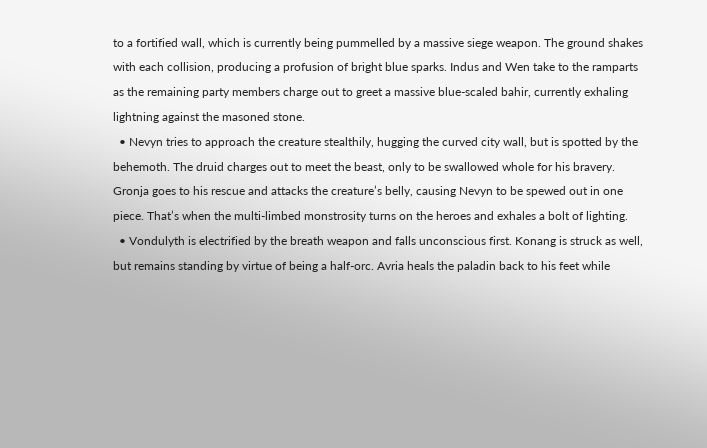to a fortified wall, which is currently being pummelled by a massive siege weapon. The ground shakes with each collision, producing a profusion of bright blue sparks. Indus and Wen take to the ramparts as the remaining party members charge out to greet a massive blue-scaled bahir, currently exhaling lightning against the masoned stone.
  • Nevyn tries to approach the creature stealthily, hugging the curved city wall, but is spotted by the behemoth. The druid charges out to meet the beast, only to be swallowed whole for his bravery. Gronja goes to his rescue and attacks the creature’s belly, causing Nevyn to be spewed out in one piece. That’s when the multi-limbed monstrosity turns on the heroes and exhales a bolt of lighting.
  • Vondulyth is electrified by the breath weapon and falls unconscious first. Konang is struck as well, but remains standing by virtue of being a half-orc. Avria heals the paladin back to his feet while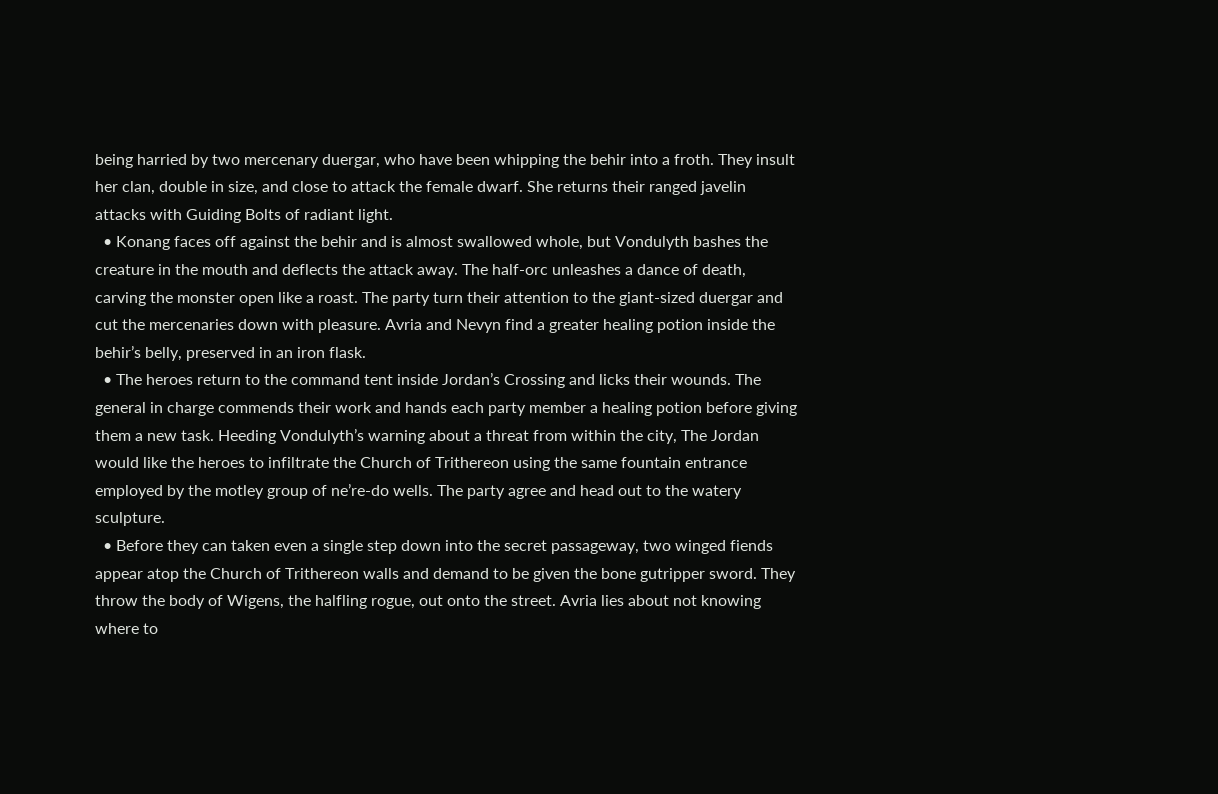being harried by two mercenary duergar, who have been whipping the behir into a froth. They insult her clan, double in size, and close to attack the female dwarf. She returns their ranged javelin attacks with Guiding Bolts of radiant light.
  • Konang faces off against the behir and is almost swallowed whole, but Vondulyth bashes the creature in the mouth and deflects the attack away. The half-orc unleashes a dance of death, carving the monster open like a roast. The party turn their attention to the giant-sized duergar and cut the mercenaries down with pleasure. Avria and Nevyn find a greater healing potion inside the behir’s belly, preserved in an iron flask.
  • The heroes return to the command tent inside Jordan’s Crossing and licks their wounds. The general in charge commends their work and hands each party member a healing potion before giving them a new task. Heeding Vondulyth’s warning about a threat from within the city, The Jordan would like the heroes to infiltrate the Church of Trithereon using the same fountain entrance employed by the motley group of ne’re-do wells. The party agree and head out to the watery sculpture.
  • Before they can taken even a single step down into the secret passageway, two winged fiends appear atop the Church of Trithereon walls and demand to be given the bone gutripper sword. They throw the body of Wigens, the halfling rogue, out onto the street. Avria lies about not knowing where to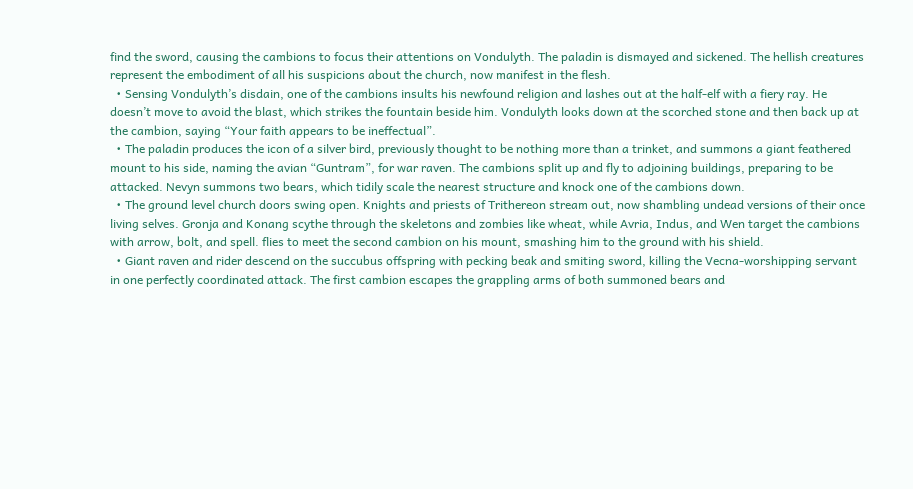find the sword, causing the cambions to focus their attentions on Vondulyth. The paladin is dismayed and sickened. The hellish creatures represent the embodiment of all his suspicions about the church, now manifest in the flesh.
  • Sensing Vondulyth’s disdain, one of the cambions insults his newfound religion and lashes out at the half-elf with a fiery ray. He doesn’t move to avoid the blast, which strikes the fountain beside him. Vondulyth looks down at the scorched stone and then back up at the cambion, saying “Your faith appears to be ineffectual”.
  • The paladin produces the icon of a silver bird, previously thought to be nothing more than a trinket, and summons a giant feathered mount to his side, naming the avian “Guntram”, for war raven. The cambions split up and fly to adjoining buildings, preparing to be attacked. Nevyn summons two bears, which tidily scale the nearest structure and knock one of the cambions down.
  • The ground level church doors swing open. Knights and priests of Trithereon stream out, now shambling undead versions of their once living selves. Gronja and Konang scythe through the skeletons and zombies like wheat, while Avria, Indus, and Wen target the cambions with arrow, bolt, and spell. flies to meet the second cambion on his mount, smashing him to the ground with his shield.
  • Giant raven and rider descend on the succubus offspring with pecking beak and smiting sword, killing the Vecna-worshipping servant in one perfectly coordinated attack. The first cambion escapes the grappling arms of both summoned bears and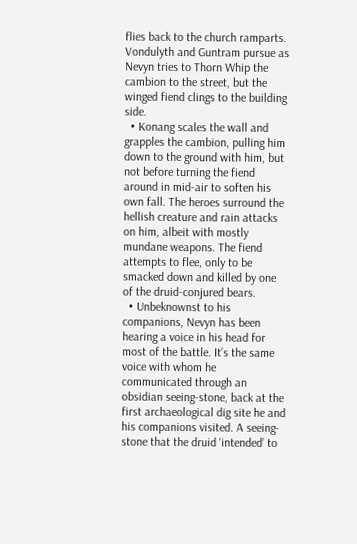flies back to the church ramparts. Vondulyth and Guntram pursue as Nevyn tries to Thorn Whip the cambion to the street, but the winged fiend clings to the building side.
  • Konang scales the wall and grapples the cambion, pulling him down to the ground with him, but not before turning the fiend around in mid-air to soften his own fall. The heroes surround the hellish creature and rain attacks on him, albeit with mostly mundane weapons. The fiend attempts to flee, only to be smacked down and killed by one of the druid-conjured bears.
  • Unbeknownst to his companions, Nevyn has been hearing a voice in his head for most of the battle. It’s the same voice with whom he communicated through an obsidian seeing-stone, back at the first archaeological dig site he and his companions visited. A seeing-stone that the druid ‘intended’ to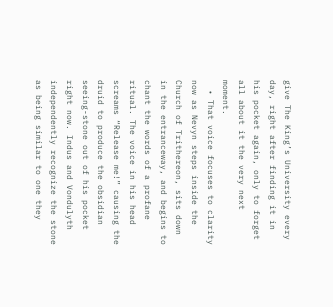give The King’s University every day, right after finding it in his pocket again, only to forget all about it the very next moment.
  • That voice focuses to clarity now as Nevyn steps inside the Church of Trithereon, sits down in the entranceway, and begins to chant the words of a profane ritual. The voice in his head screams “Release me!” causing the druid to produce the obsidian seeing-stone out of his pocket right now. Indus and Vondulyth independently recognize the stone as being similar to one they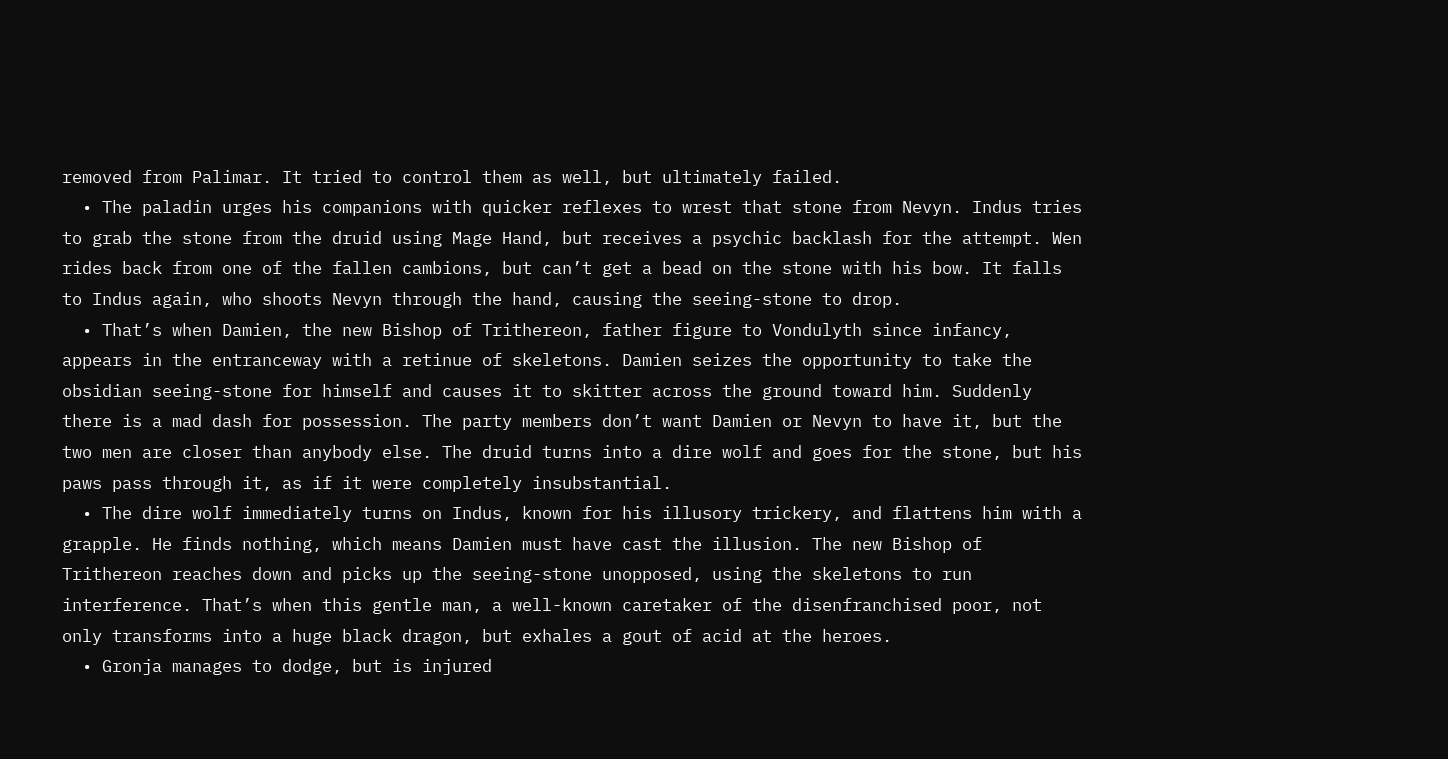removed from Palimar. It tried to control them as well, but ultimately failed.
  • The paladin urges his companions with quicker reflexes to wrest that stone from Nevyn. Indus tries to grab the stone from the druid using Mage Hand, but receives a psychic backlash for the attempt. Wen rides back from one of the fallen cambions, but can’t get a bead on the stone with his bow. It falls to Indus again, who shoots Nevyn through the hand, causing the seeing-stone to drop.
  • That’s when Damien, the new Bishop of Trithereon, father figure to Vondulyth since infancy, appears in the entranceway with a retinue of skeletons. Damien seizes the opportunity to take the obsidian seeing-stone for himself and causes it to skitter across the ground toward him. Suddenly there is a mad dash for possession. The party members don’t want Damien or Nevyn to have it, but the two men are closer than anybody else. The druid turns into a dire wolf and goes for the stone, but his paws pass through it, as if it were completely insubstantial.
  • The dire wolf immediately turns on Indus, known for his illusory trickery, and flattens him with a grapple. He finds nothing, which means Damien must have cast the illusion. The new Bishop of Trithereon reaches down and picks up the seeing-stone unopposed, using the skeletons to run interference. That’s when this gentle man, a well-known caretaker of the disenfranchised poor, not only transforms into a huge black dragon, but exhales a gout of acid at the heroes.
  • Gronja manages to dodge, but is injured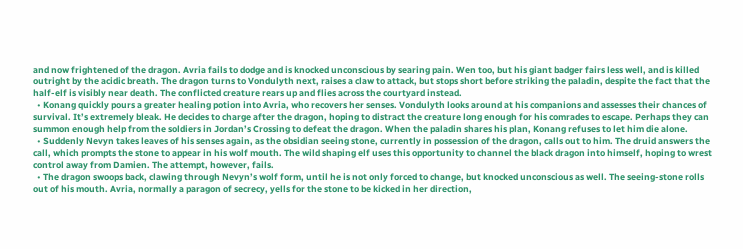and now frightened of the dragon. Avria fails to dodge and is knocked unconscious by searing pain. Wen too, but his giant badger fairs less well, and is killed outright by the acidic breath. The dragon turns to Vondulyth next, raises a claw to attack, but stops short before striking the paladin, despite the fact that the half-elf is visibly near death. The conflicted creature rears up and flies across the courtyard instead.
  • Konang quickly pours a greater healing potion into Avria, who recovers her senses. Vondulyth looks around at his companions and assesses their chances of survival. It’s extremely bleak. He decides to charge after the dragon, hoping to distract the creature long enough for his comrades to escape. Perhaps they can summon enough help from the soldiers in Jordan’s Crossing to defeat the dragon. When the paladin shares his plan, Konang refuses to let him die alone.
  • Suddenly Nevyn takes leaves of his senses again, as the obsidian seeing stone, currently in possession of the dragon, calls out to him. The druid answers the call, which prompts the stone to appear in his wolf mouth. The wild shaping elf uses this opportunity to channel the black dragon into himself, hoping to wrest control away from Damien. The attempt, however, fails.
  • The dragon swoops back, clawing through Nevyn’s wolf form, until he is not only forced to change, but knocked unconscious as well. The seeing-stone rolls out of his mouth. Avria, normally a paragon of secrecy, yells for the stone to be kicked in her direction,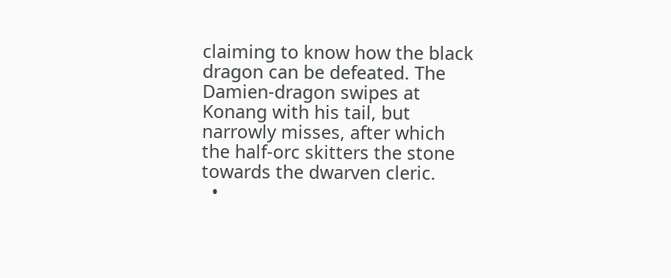claiming to know how the black dragon can be defeated. The Damien-dragon swipes at Konang with his tail, but narrowly misses, after which the half-orc skitters the stone towards the dwarven cleric.
  •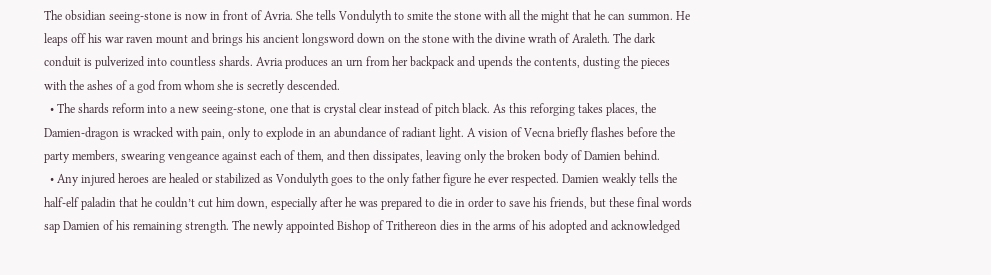The obsidian seeing-stone is now in front of Avria. She tells Vondulyth to smite the stone with all the might that he can summon. He leaps off his war raven mount and brings his ancient longsword down on the stone with the divine wrath of Araleth. The dark conduit is pulverized into countless shards. Avria produces an urn from her backpack and upends the contents, dusting the pieces with the ashes of a god from whom she is secretly descended.
  • The shards reform into a new seeing-stone, one that is crystal clear instead of pitch black. As this reforging takes places, the Damien-dragon is wracked with pain, only to explode in an abundance of radiant light. A vision of Vecna briefly flashes before the party members, swearing vengeance against each of them, and then dissipates, leaving only the broken body of Damien behind.
  • Any injured heroes are healed or stabilized as Vondulyth goes to the only father figure he ever respected. Damien weakly tells the half-elf paladin that he couldn’t cut him down, especially after he was prepared to die in order to save his friends, but these final words sap Damien of his remaining strength. The newly appointed Bishop of Trithereon dies in the arms of his adopted and acknowledged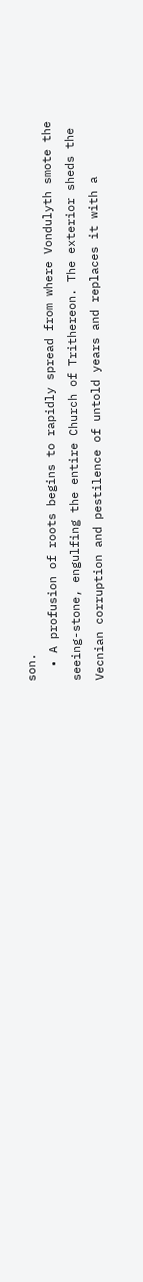son.
  • A profusion of roots begins to rapidly spread from where Vondulyth smote the seeing-stone, engulfing the entire Church of Trithereon. The exterior sheds the Vecnian corruption and pestilence of untold years and replaces it with a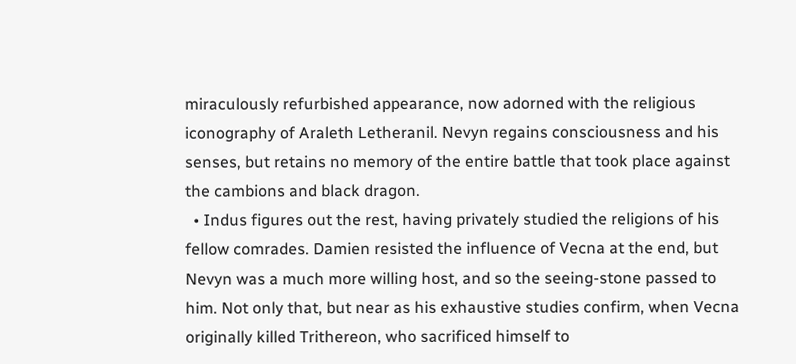miraculously refurbished appearance, now adorned with the religious iconography of Araleth Letheranil. Nevyn regains consciousness and his senses, but retains no memory of the entire battle that took place against the cambions and black dragon.
  • Indus figures out the rest, having privately studied the religions of his fellow comrades. Damien resisted the influence of Vecna at the end, but Nevyn was a much more willing host, and so the seeing-stone passed to him. Not only that, but near as his exhaustive studies confirm, when Vecna originally killed Trithereon, who sacrificed himself to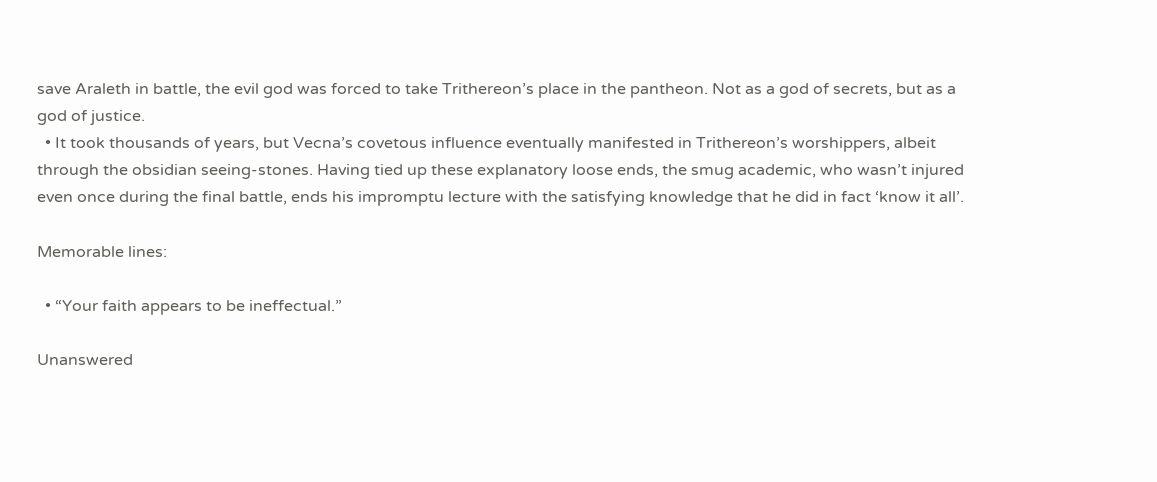save Araleth in battle, the evil god was forced to take Trithereon’s place in the pantheon. Not as a god of secrets, but as a god of justice.
  • It took thousands of years, but Vecna’s covetous influence eventually manifested in Trithereon’s worshippers, albeit through the obsidian seeing-stones. Having tied up these explanatory loose ends, the smug academic, who wasn’t injured even once during the final battle, ends his impromptu lecture with the satisfying knowledge that he did in fact ‘know it all’.

Memorable lines:

  • “Your faith appears to be ineffectual.”

Unanswered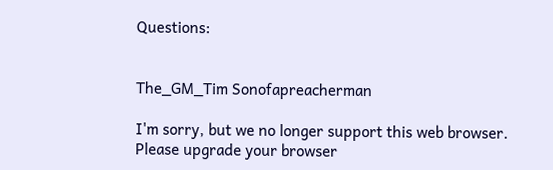Questions:


The_GM_Tim Sonofapreacherman

I'm sorry, but we no longer support this web browser. Please upgrade your browser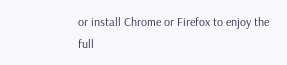or install Chrome or Firefox to enjoy the full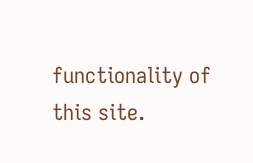functionality of this site.